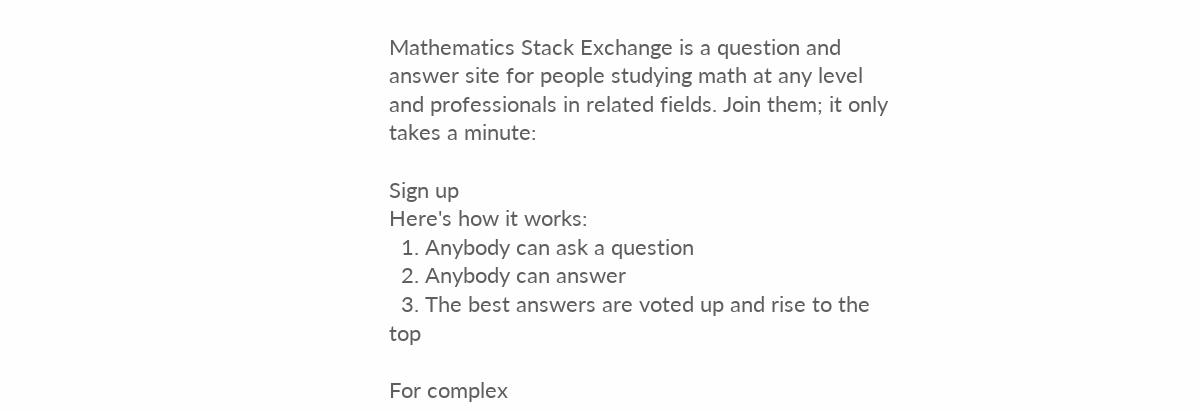Mathematics Stack Exchange is a question and answer site for people studying math at any level and professionals in related fields. Join them; it only takes a minute:

Sign up
Here's how it works:
  1. Anybody can ask a question
  2. Anybody can answer
  3. The best answers are voted up and rise to the top

For complex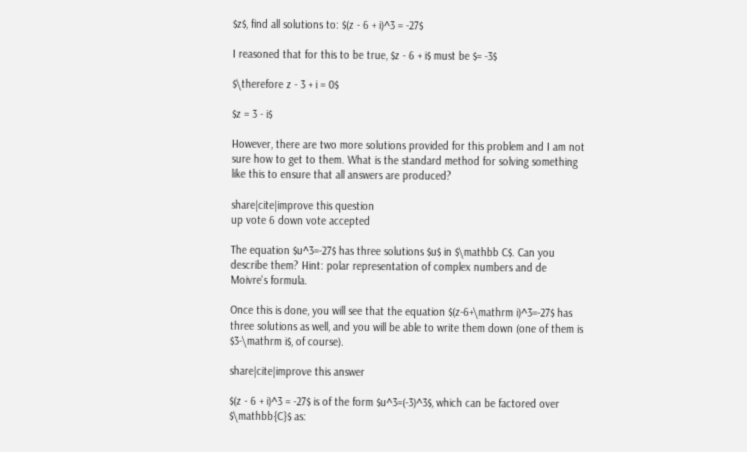$z$, find all solutions to: $(z - 6 + i)^3 = -27$

I reasoned that for this to be true, $z - 6 + i$ must be $= -3$

$\therefore z - 3 + i = 0$

$z = 3 - i$

However, there are two more solutions provided for this problem and I am not sure how to get to them. What is the standard method for solving something like this to ensure that all answers are produced?

share|cite|improve this question
up vote 6 down vote accepted

The equation $u^3=-27$ has three solutions $u$ in $\mathbb C$. Can you describe them? Hint: polar representation of complex numbers and de Moivre's formula.

Once this is done, you will see that the equation $(z-6+\mathrm i)^3=-27$ has three solutions as well, and you will be able to write them down (one of them is $3-\mathrm i$, of course).

share|cite|improve this answer

$(z - 6 + i)^3 = -27$ is of the form $u^3=(-3)^3$, which can be factored over $\mathbb{C}$ as: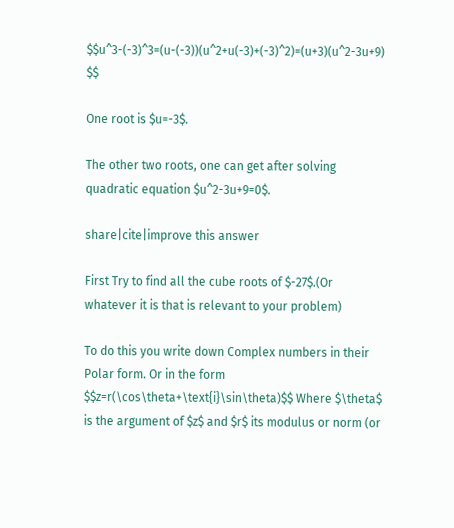$$u^3-(-3)^3=(u-(-3))(u^2+u(-3)+(-3)^2)=(u+3)(u^2-3u+9) $$

One root is $u=-3$.

The other two roots, one can get after solving quadratic equation $u^2-3u+9=0$.

share|cite|improve this answer

First Try to find all the cube roots of $-27$.(Or whatever it is that is relevant to your problem)

To do this you write down Complex numbers in their Polar form. Or in the form
$$z=r(\cos\theta+\text{i}\sin\theta)$$ Where $\theta$ is the argument of $z$ and $r$ its modulus or norm (or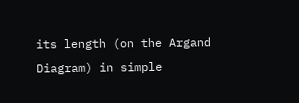its length (on the Argand Diagram) in simple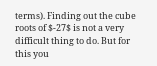terms). Finding out the cube roots of $-27$ is not a very difficult thing to do. But for this you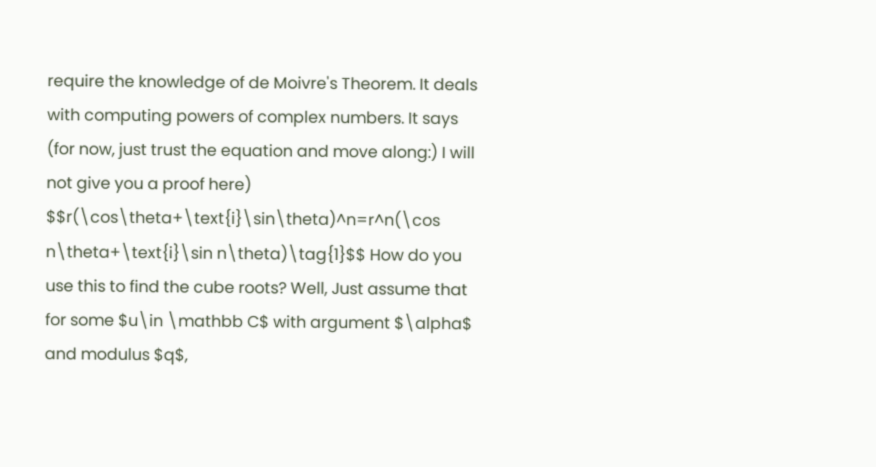require the knowledge of de Moivre's Theorem. It deals with computing powers of complex numbers. It says (for now, just trust the equation and move along:) I will not give you a proof here) $$r(\cos\theta+\text{i}\sin\theta)^n=r^n(\cos n\theta+\text{i}\sin n\theta)\tag{1}$$ How do you use this to find the cube roots? Well, Just assume that for some $u\in \mathbb C$ with argument $\alpha$ and modulus $q$,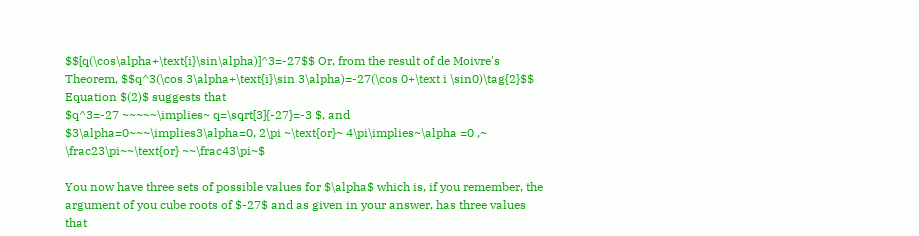$$[q(\cos\alpha+\text{i}\sin\alpha)]^3=-27$$ Or, from the result of de Moivre's Theorem, $$q^3(\cos 3\alpha+\text{i}\sin 3\alpha)=-27(\cos 0+\text i \sin0)\tag{2}$$ Equation $(2)$ suggests that
$q^3=-27 ~~~~~\implies~ q=\sqrt[3]{-27}=-3 $, and
$3\alpha=0~~~\implies3\alpha=0, 2\pi ~\text{or}~ 4\pi\implies~\alpha =0 ,~ \frac23\pi~~\text{or} ~~\frac43\pi~$

You now have three sets of possible values for $\alpha$ which is, if you remember, the argument of you cube roots of $-27$ and as given in your answer, has three values that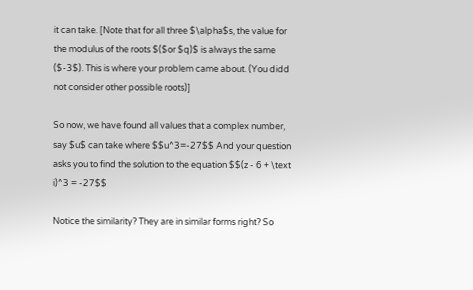it can take. [Note that for all three $\alpha$s, the value for the modulus of the roots $($or $q)$ is always the same ($-3$). This is where your problem came about. (You didd not consider other possible roots)]

So now, we have found all values that a complex number, say $u$ can take where $$u^3=-27$$ And your question asks you to find the solution to the equation $$(z - 6 + \text i)^3 = -27$$

Notice the similarity? They are in similar forms right? So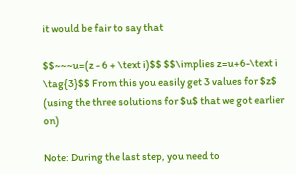it would be fair to say that

$$~~~u=(z - 6 + \text i)$$ $$\implies z=u+6-\text i \tag{3}$$ From this you easily get 3 values for $z$ (using the three solutions for $u$ that we got earlier on)

Note: During the last step, you need to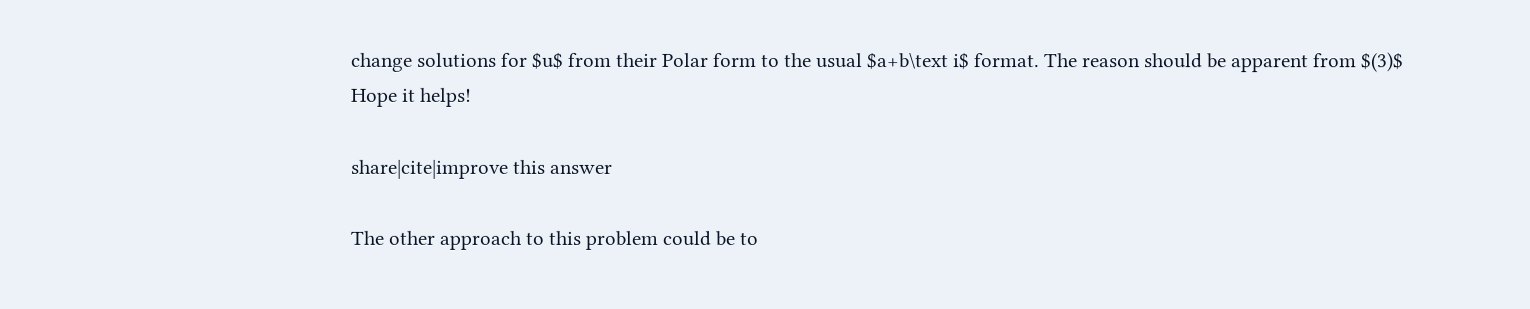change solutions for $u$ from their Polar form to the usual $a+b\text i$ format. The reason should be apparent from $(3)$
Hope it helps!

share|cite|improve this answer

The other approach to this problem could be to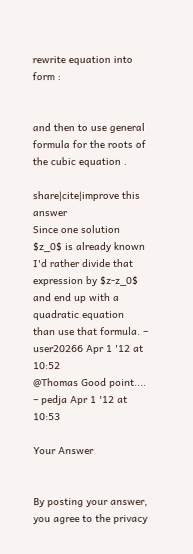rewrite equation into form :


and then to use general formula for the roots of the cubic equation .

share|cite|improve this answer
Since one solution $z_0$ is already known I'd rather divide that expression by $z-z_0$ and end up with a quadratic equation than use that formula. – user20266 Apr 1 '12 at 10:52
@Thomas Good point.... – pedja Apr 1 '12 at 10:53

Your Answer


By posting your answer, you agree to the privacy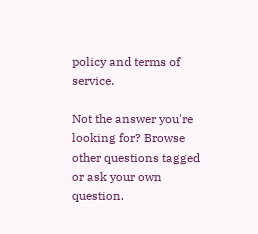policy and terms of service.

Not the answer you're looking for? Browse other questions tagged or ask your own question.